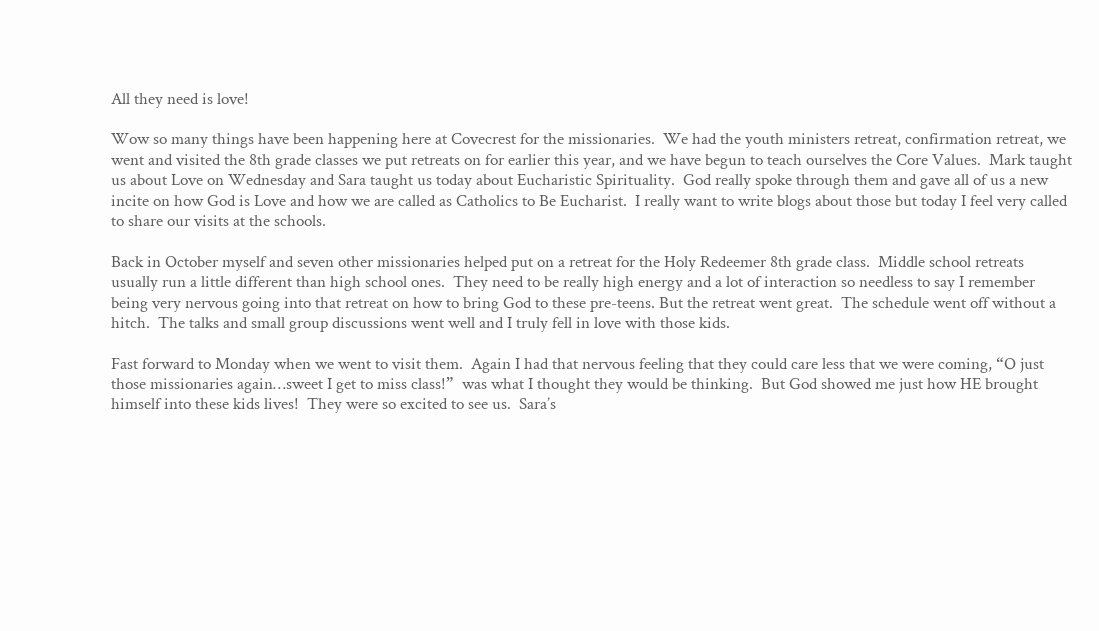All they need is love!

Wow so many things have been happening here at Covecrest for the missionaries.  We had the youth ministers retreat, confirmation retreat, we went and visited the 8th grade classes we put retreats on for earlier this year, and we have begun to teach ourselves the Core Values.  Mark taught us about Love on Wednesday and Sara taught us today about Eucharistic Spirituality.  God really spoke through them and gave all of us a new incite on how God is Love and how we are called as Catholics to Be Eucharist.  I really want to write blogs about those but today I feel very called to share our visits at the schools.

Back in October myself and seven other missionaries helped put on a retreat for the Holy Redeemer 8th grade class.  Middle school retreats usually run a little different than high school ones.  They need to be really high energy and a lot of interaction so needless to say I remember being very nervous going into that retreat on how to bring God to these pre-teens. But the retreat went great.  The schedule went off without a hitch.  The talks and small group discussions went well and I truly fell in love with those kids.

Fast forward to Monday when we went to visit them.  Again I had that nervous feeling that they could care less that we were coming, “O just those missionaries again…sweet I get to miss class!”  was what I thought they would be thinking.  But God showed me just how HE brought himself into these kids lives!  They were so excited to see us.  Sara’s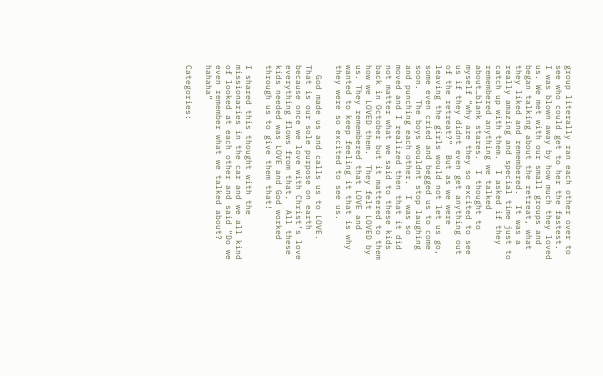group literally ran each other over to see who could get to her the fastest.  I was blown away by how much they loved us. We met with our small groups and began talking about the retreat, what they liked and remembered.  It was a really amazing and special time just to catch up with them.  I asked if they remembered anything we talked about…blank stares.  I thought to myself “why are they so excited to see us if they didnt even get anything out of the retreat?”  But as we were leaving the girls would not let us go, some even cried and begged us to come soon.  The boys wouldnt stop laughing and punching each other.  I was so moved and I realized then that it did not matter what we said to these kids back in October but it mattered to them how we LOVED them.  They felt LOVED by us. They remembered that LOVE and wanted to keep feeling it that is why they were so excited to see us.

  God made us and calls us to LOVE.  That is our sole purpose on earth because once we love with Christ’s love everything flows from that.  All these kids needed was LOVE and God worked through us to give them that!

I shared this thought with the missionaries in the car and we all kind of looked at each other and said “Do we even remember what we talked about? hahaha”

Categories: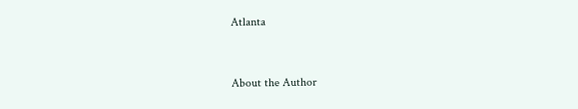Atlanta


About the Author